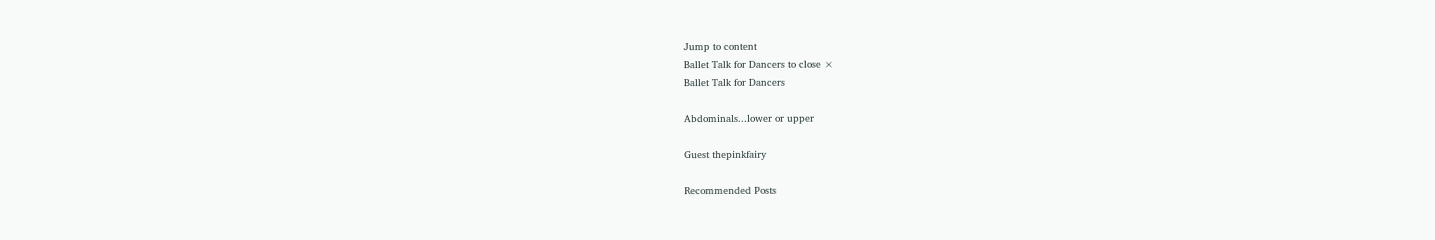Jump to content
Ballet Talk for Dancers to close ×
Ballet Talk for Dancers

Abdominals...lower or upper

Guest thepinkfairy

Recommended Posts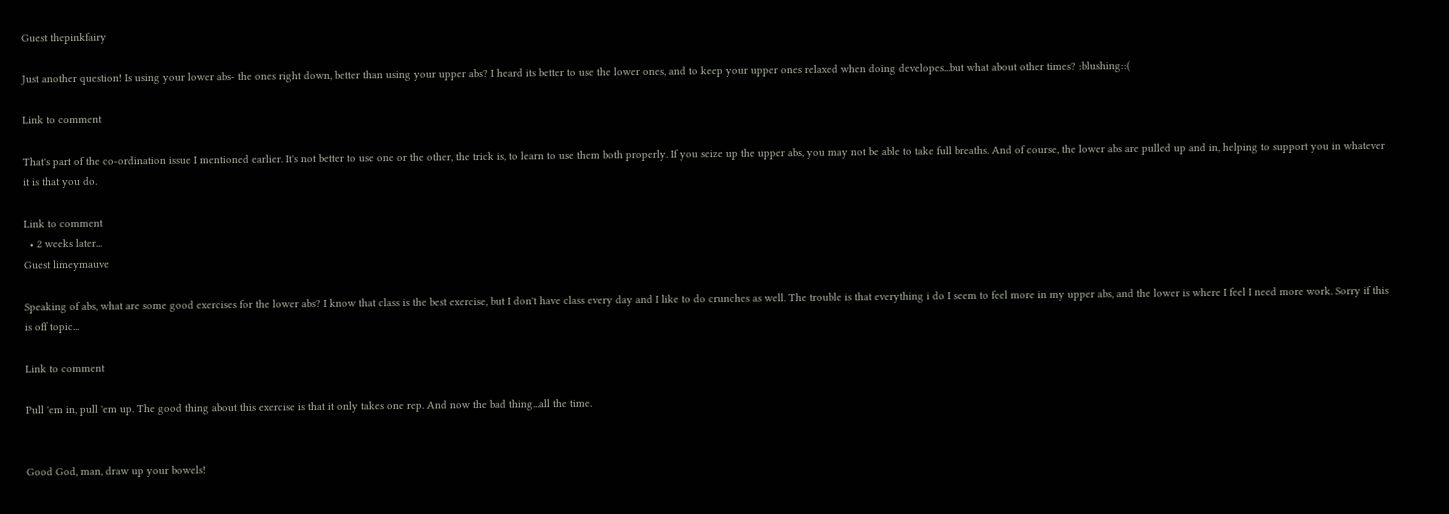Guest thepinkfairy

Just another question! Is using your lower abs- the ones right down, better than using your upper abs? I heard its better to use the lower ones, and to keep your upper ones relaxed when doing developes...but what about other times? :blushing::(

Link to comment

That's part of the co-ordination issue I mentioned earlier. It's not better to use one or the other, the trick is, to learn to use them both properly. If you seize up the upper abs, you may not be able to take full breaths. And of course, the lower abs are pulled up and in, helping to support you in whatever it is that you do.

Link to comment
  • 2 weeks later...
Guest limeymauve

Speaking of abs, what are some good exercises for the lower abs? I know that class is the best exercise, but I don't have class every day and I like to do crunches as well. The trouble is that everything i do I seem to feel more in my upper abs, and the lower is where I feel I need more work. Sorry if this is off topic...

Link to comment

Pull 'em in, pull 'em up. The good thing about this exercise is that it only takes one rep. And now the bad thing...all the time.


Good God, man, draw up your bowels!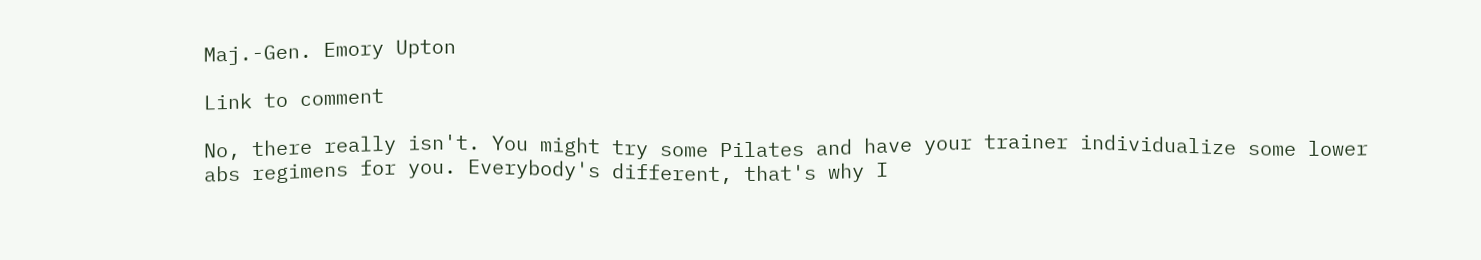Maj.-Gen. Emory Upton

Link to comment

No, there really isn't. You might try some Pilates and have your trainer individualize some lower abs regimens for you. Everybody's different, that's why I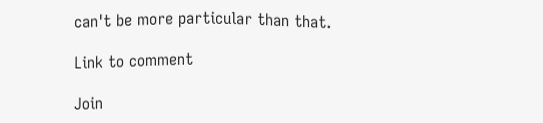can't be more particular than that.

Link to comment

Join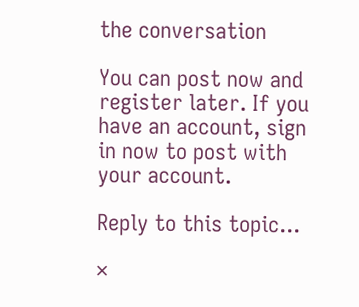the conversation

You can post now and register later. If you have an account, sign in now to post with your account.

Reply to this topic...

×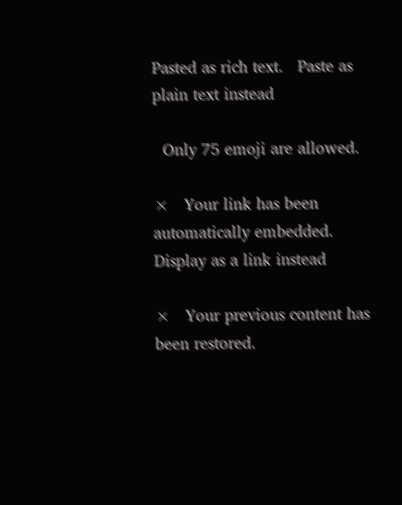Pasted as rich text.   Paste as plain text instead

  Only 75 emoji are allowed.

×   Your link has been automatically embedded.   Display as a link instead

×   Your previous content has been restored.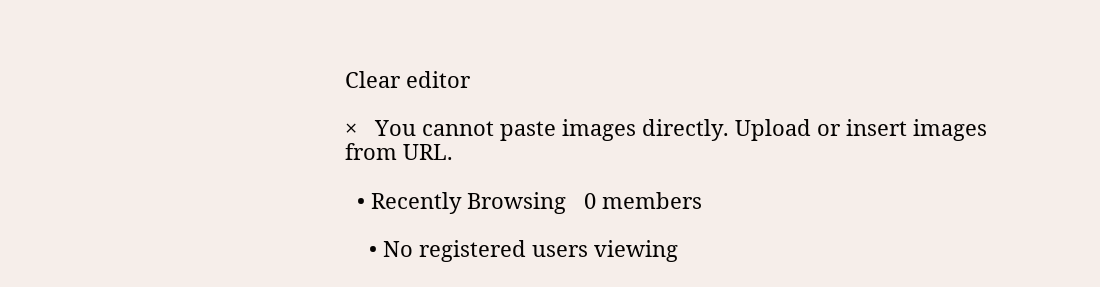Clear editor

×   You cannot paste images directly. Upload or insert images from URL.

  • Recently Browsing   0 members

    • No registered users viewing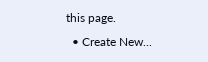this page.
  • Create New...